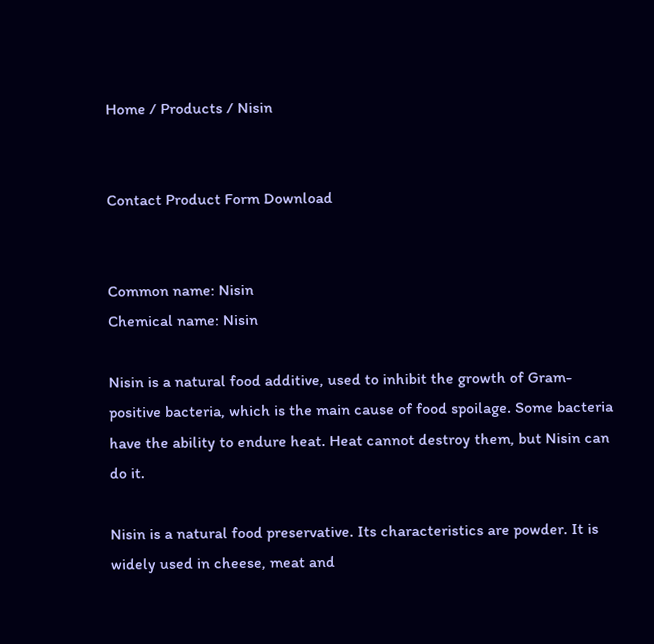Home / Products / Nisin


Contact Product Form Download


Common name: Nisin
Chemical name: Nisin

Nisin is a natural food additive, used to inhibit the growth of Gram-positive bacteria, which is the main cause of food spoilage. Some bacteria have the ability to endure heat. Heat cannot destroy them, but Nisin can do it.

Nisin is a natural food preservative. Its characteristics are powder. It is widely used in cheese, meat and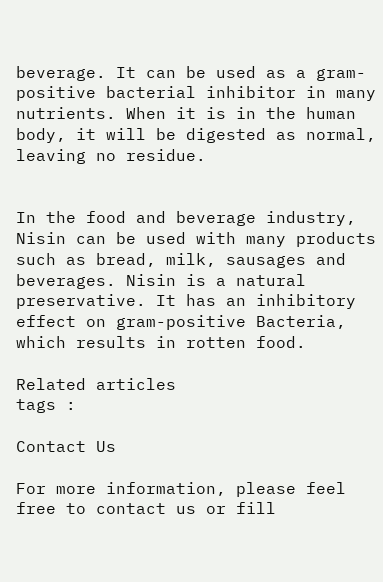beverage. It can be used as a gram-positive bacterial inhibitor in many nutrients. When it is in the human body, it will be digested as normal, leaving no residue.


In the food and beverage industry, Nisin can be used with many products such as bread, milk, sausages and beverages. Nisin is a natural preservative. It has an inhibitory effect on gram-positive Bacteria, which results in rotten food.

Related articles
tags :

Contact Us

For more information, please feel free to contact us or fill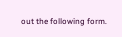out the following form.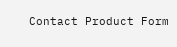Contact Product Form